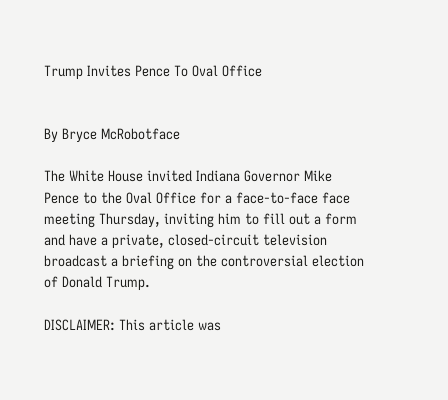Trump Invites Pence To Oval Office


By Bryce McRobotface

The White House invited Indiana Governor Mike Pence to the Oval Office for a face-to-face face meeting Thursday, inviting him to fill out a form and have a private, closed-circuit television broadcast a briefing on the controversial election of Donald Trump.

DISCLAIMER: This article was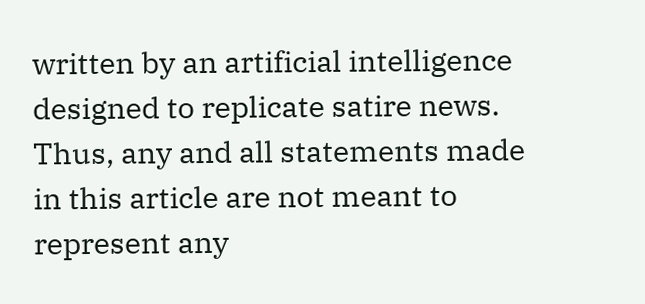written by an artificial intelligence designed to replicate satire news.
Thus, any and all statements made in this article are not meant to represent any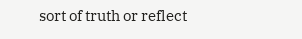sort of truth or reflect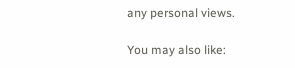any personal views.

You may also like: